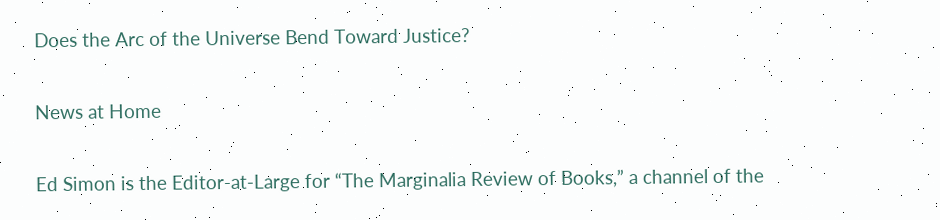Does the Arc of the Universe Bend Toward Justice?

News at Home

Ed Simon is the Editor-at-Large for “The Marginalia Review of Books,” a channel of the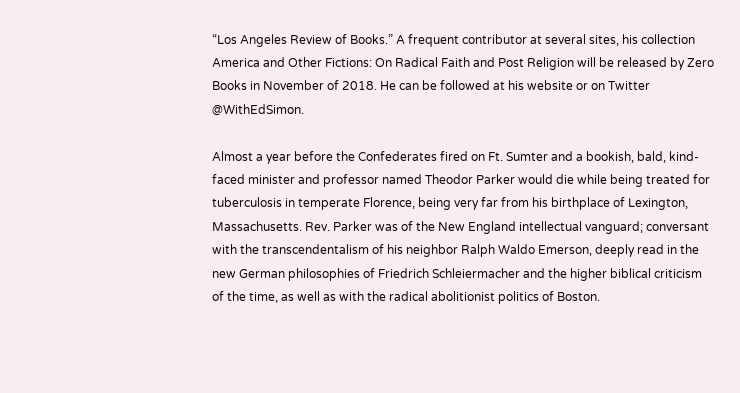“Los Angeles Review of Books.” A frequent contributor at several sites, his collection America and Other Fictions: On Radical Faith and Post Religion will be released by Zero Books in November of 2018. He can be followed at his website or on Twitter @WithEdSimon.

Almost a year before the Confederates fired on Ft. Sumter and a bookish, bald, kind-faced minister and professor named Theodor Parker would die while being treated for tuberculosis in temperate Florence, being very far from his birthplace of Lexington, Massachusetts. Rev. Parker was of the New England intellectual vanguard; conversant with the transcendentalism of his neighbor Ralph Waldo Emerson, deeply read in the new German philosophies of Friedrich Schleiermacher and the higher biblical criticism of the time, as well as with the radical abolitionist politics of Boston.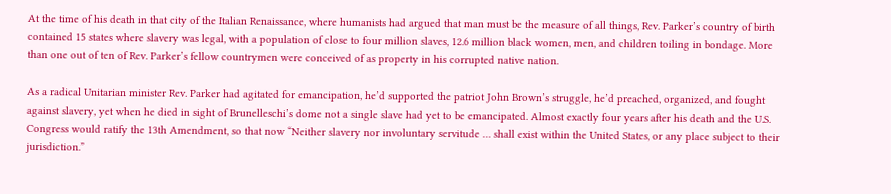At the time of his death in that city of the Italian Renaissance, where humanists had argued that man must be the measure of all things, Rev. Parker’s country of birth contained 15 states where slavery was legal, with a population of close to four million slaves, 12.6 million black women, men, and children toiling in bondage. More than one out of ten of Rev. Parker’s fellow countrymen were conceived of as property in his corrupted native nation.

As a radical Unitarian minister Rev. Parker had agitated for emancipation, he’d supported the patriot John Brown’s struggle, he’d preached, organized, and fought against slavery, yet when he died in sight of Brunelleschi’s dome not a single slave had yet to be emancipated. Almost exactly four years after his death and the U.S. Congress would ratify the 13th Amendment, so that now “Neither slavery nor involuntary servitude … shall exist within the United States, or any place subject to their jurisdiction.”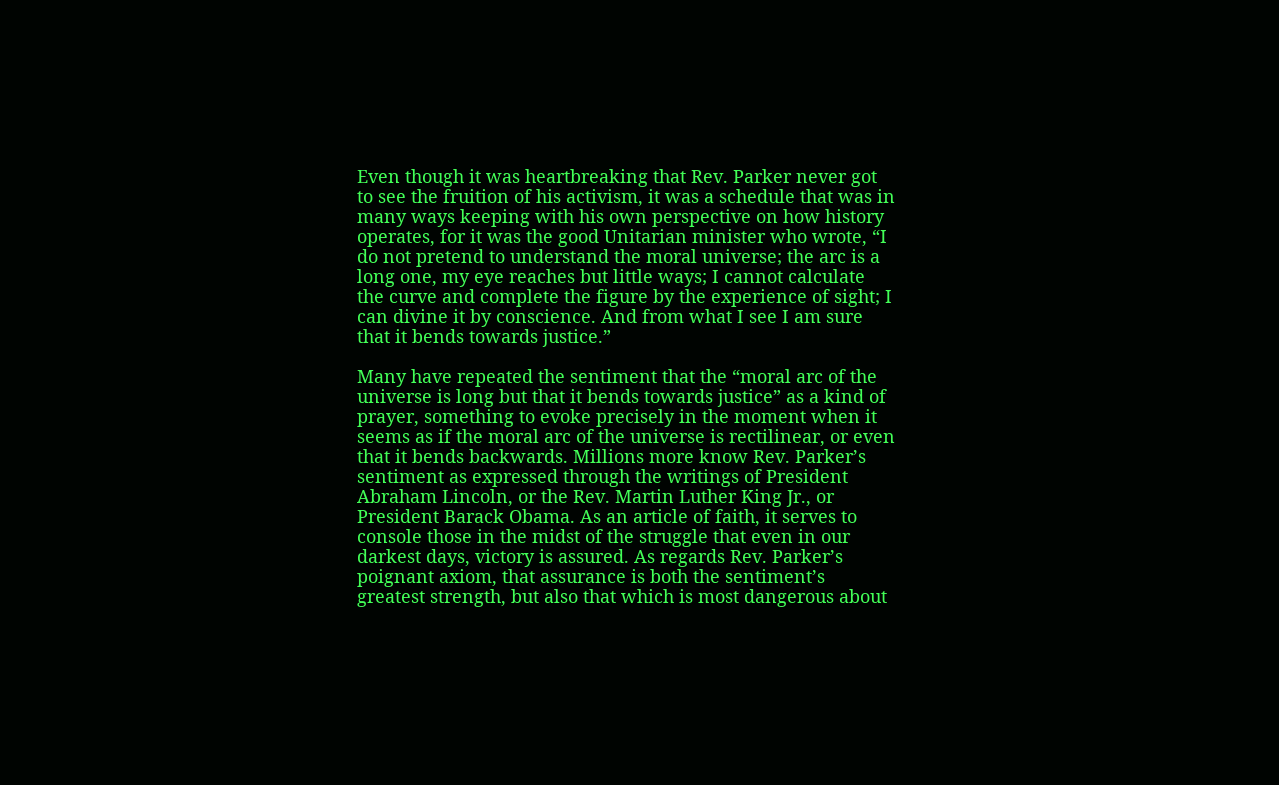Even though it was heartbreaking that Rev. Parker never got to see the fruition of his activism, it was a schedule that was in many ways keeping with his own perspective on how history operates, for it was the good Unitarian minister who wrote, “I do not pretend to understand the moral universe; the arc is a long one, my eye reaches but little ways; I cannot calculate the curve and complete the figure by the experience of sight; I can divine it by conscience. And from what I see I am sure that it bends towards justice.”

Many have repeated the sentiment that the “moral arc of the universe is long but that it bends towards justice” as a kind of prayer, something to evoke precisely in the moment when it seems as if the moral arc of the universe is rectilinear, or even that it bends backwards. Millions more know Rev. Parker’s sentiment as expressed through the writings of President Abraham Lincoln, or the Rev. Martin Luther King Jr., or President Barack Obama. As an article of faith, it serves to console those in the midst of the struggle that even in our darkest days, victory is assured. As regards Rev. Parker’s poignant axiom, that assurance is both the sentiment’s greatest strength, but also that which is most dangerous about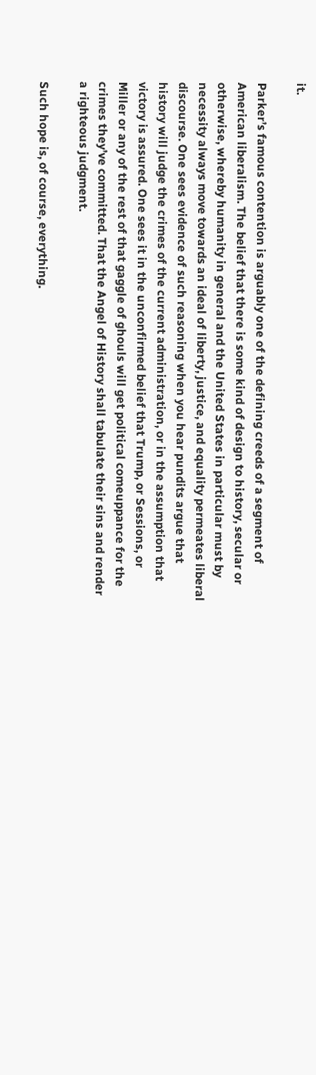it.

Parker’s famous contention is arguably one of the defining creeds of a segment of American liberalism. The belief that there is some kind of design to history, secular or otherwise, whereby humanity in general and the United States in particular must by necessity always move towards an ideal of liberty, justice, and equality permeates liberal discourse. One sees evidence of such reasoning when you hear pundits argue that history will judge the crimes of the current administration, or in the assumption that victory is assured. One sees it in the unconfirmed belief that Trump, or Sessions, or Miller or any of the rest of that gaggle of ghouls will get political comeuppance for the crimes they’ve committed. That the Angel of History shall tabulate their sins and render a righteous judgment.

Such hope is, of course, everything.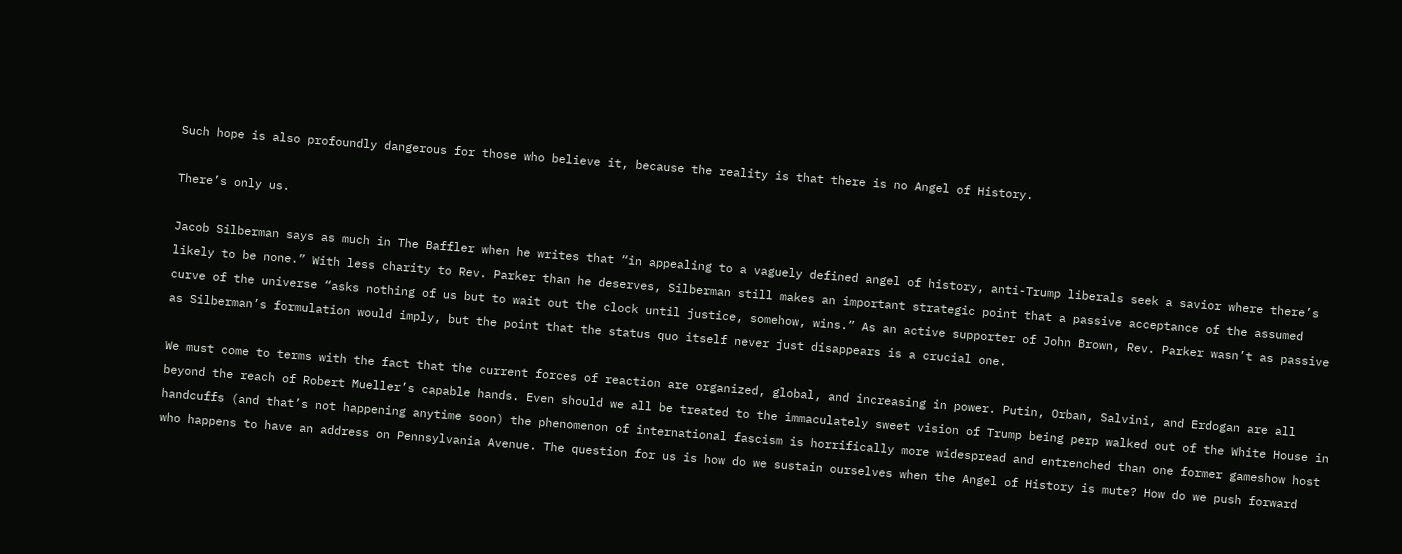Such hope is also profoundly dangerous for those who believe it, because the reality is that there is no Angel of History.

There’s only us.

Jacob Silberman says as much in The Baffler when he writes that “in appealing to a vaguely defined angel of history, anti-Trump liberals seek a savior where there’s likely to be none.” With less charity to Rev. Parker than he deserves, Silberman still makes an important strategic point that a passive acceptance of the assumed curve of the universe “asks nothing of us but to wait out the clock until justice, somehow, wins.” As an active supporter of John Brown, Rev. Parker wasn’t as passive as Silberman’s formulation would imply, but the point that the status quo itself never just disappears is a crucial one.

We must come to terms with the fact that the current forces of reaction are organized, global, and increasing in power. Putin, Orban, Salvini, and Erdogan are all beyond the reach of Robert Mueller’s capable hands. Even should we all be treated to the immaculately sweet vision of Trump being perp walked out of the White House in handcuffs (and that’s not happening anytime soon) the phenomenon of international fascism is horrifically more widespread and entrenched than one former gameshow host who happens to have an address on Pennsylvania Avenue. The question for us is how do we sustain ourselves when the Angel of History is mute? How do we push forward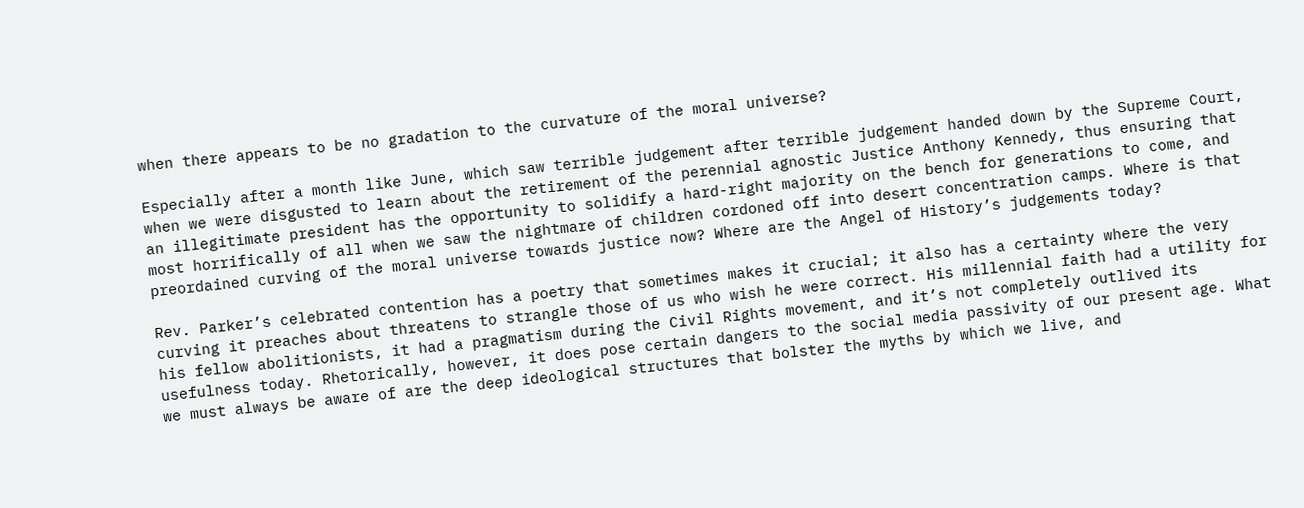when there appears to be no gradation to the curvature of the moral universe?

Especially after a month like June, which saw terrible judgement after terrible judgement handed down by the Supreme Court, when we were disgusted to learn about the retirement of the perennial agnostic Justice Anthony Kennedy, thus ensuring that an illegitimate president has the opportunity to solidify a hard-right majority on the bench for generations to come, and most horrifically of all when we saw the nightmare of children cordoned off into desert concentration camps. Where is that preordained curving of the moral universe towards justice now? Where are the Angel of History’s judgements today?

Rev. Parker’s celebrated contention has a poetry that sometimes makes it crucial; it also has a certainty where the very curving it preaches about threatens to strangle those of us who wish he were correct. His millennial faith had a utility for his fellow abolitionists, it had a pragmatism during the Civil Rights movement, and it’s not completely outlived its usefulness today. Rhetorically, however, it does pose certain dangers to the social media passivity of our present age. What we must always be aware of are the deep ideological structures that bolster the myths by which we live, and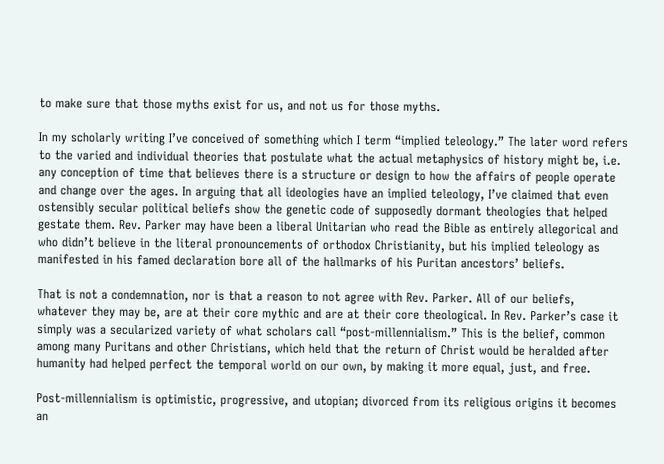to make sure that those myths exist for us, and not us for those myths.

In my scholarly writing I’ve conceived of something which I term “implied teleology.” The later word refers to the varied and individual theories that postulate what the actual metaphysics of history might be, i.e. any conception of time that believes there is a structure or design to how the affairs of people operate and change over the ages. In arguing that all ideologies have an implied teleology, I’ve claimed that even ostensibly secular political beliefs show the genetic code of supposedly dormant theologies that helped gestate them. Rev. Parker may have been a liberal Unitarian who read the Bible as entirely allegorical and who didn’t believe in the literal pronouncements of orthodox Christianity, but his implied teleology as manifested in his famed declaration bore all of the hallmarks of his Puritan ancestors’ beliefs.

That is not a condemnation, nor is that a reason to not agree with Rev. Parker. All of our beliefs, whatever they may be, are at their core mythic and are at their core theological. In Rev. Parker’s case it simply was a secularized variety of what scholars call “post-millennialism.” This is the belief, common among many Puritans and other Christians, which held that the return of Christ would be heralded after humanity had helped perfect the temporal world on our own, by making it more equal, just, and free.

Post-millennialism is optimistic, progressive, and utopian; divorced from its religious origins it becomes an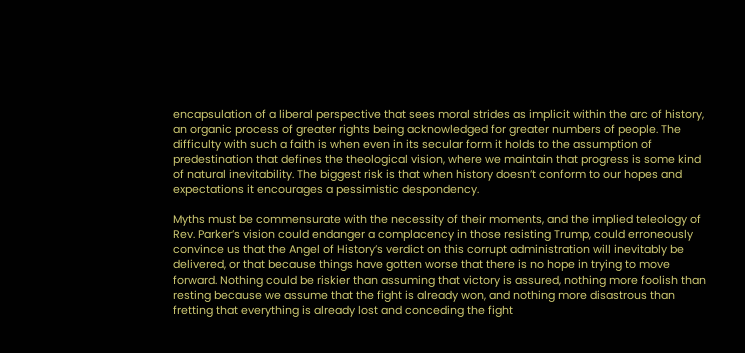encapsulation of a liberal perspective that sees moral strides as implicit within the arc of history, an organic process of greater rights being acknowledged for greater numbers of people. The difficulty with such a faith is when even in its secular form it holds to the assumption of predestination that defines the theological vision, where we maintain that progress is some kind of natural inevitability. The biggest risk is that when history doesn’t conform to our hopes and expectations it encourages a pessimistic despondency.

Myths must be commensurate with the necessity of their moments, and the implied teleology of Rev. Parker’s vision could endanger a complacency in those resisting Trump, could erroneously convince us that the Angel of History’s verdict on this corrupt administration will inevitably be delivered, or that because things have gotten worse that there is no hope in trying to move forward. Nothing could be riskier than assuming that victory is assured, nothing more foolish than resting because we assume that the fight is already won, and nothing more disastrous than fretting that everything is already lost and conceding the fight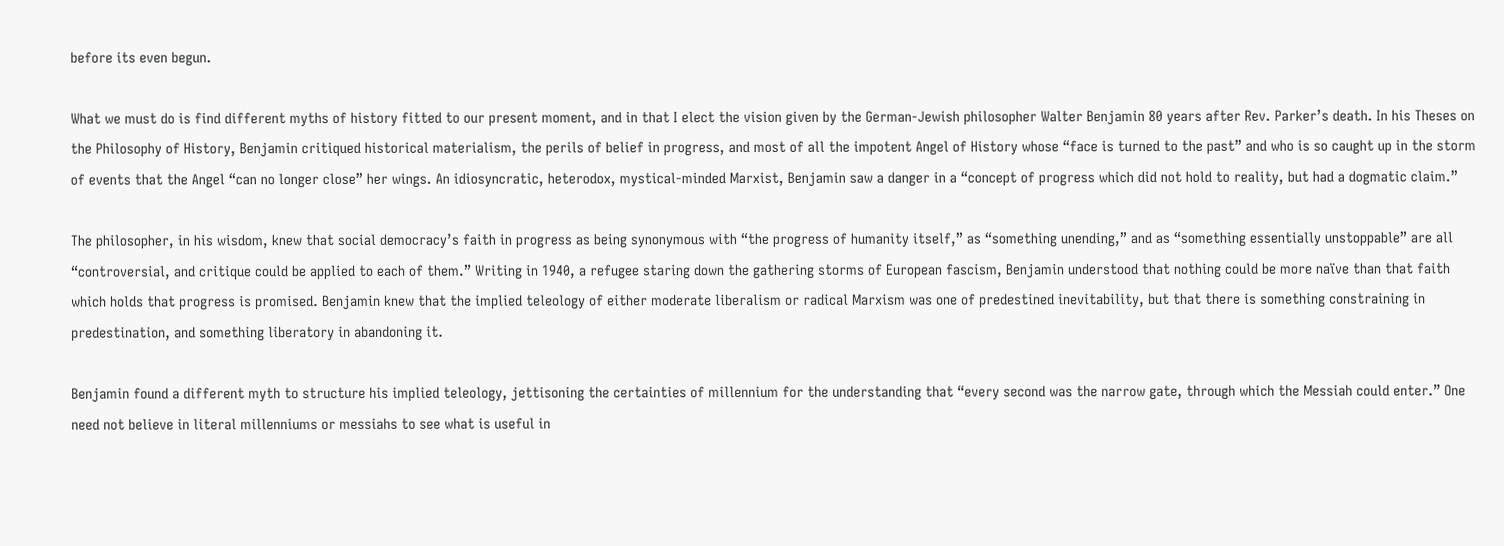before its even begun.

What we must do is find different myths of history fitted to our present moment, and in that I elect the vision given by the German-Jewish philosopher Walter Benjamin 80 years after Rev. Parker’s death. In his Theses on the Philosophy of History, Benjamin critiqued historical materialism, the perils of belief in progress, and most of all the impotent Angel of History whose “face is turned to the past” and who is so caught up in the storm of events that the Angel “can no longer close” her wings. An idiosyncratic, heterodox, mystical-minded Marxist, Benjamin saw a danger in a “concept of progress which did not hold to reality, but had a dogmatic claim.”

The philosopher, in his wisdom, knew that social democracy’s faith in progress as being synonymous with “the progress of humanity itself,” as “something unending,” and as “something essentially unstoppable” are all “controversial, and critique could be applied to each of them.” Writing in 1940, a refugee staring down the gathering storms of European fascism, Benjamin understood that nothing could be more naïve than that faith which holds that progress is promised. Benjamin knew that the implied teleology of either moderate liberalism or radical Marxism was one of predestined inevitability, but that there is something constraining in predestination, and something liberatory in abandoning it.

Benjamin found a different myth to structure his implied teleology, jettisoning the certainties of millennium for the understanding that “every second was the narrow gate, through which the Messiah could enter.” One need not believe in literal millenniums or messiahs to see what is useful in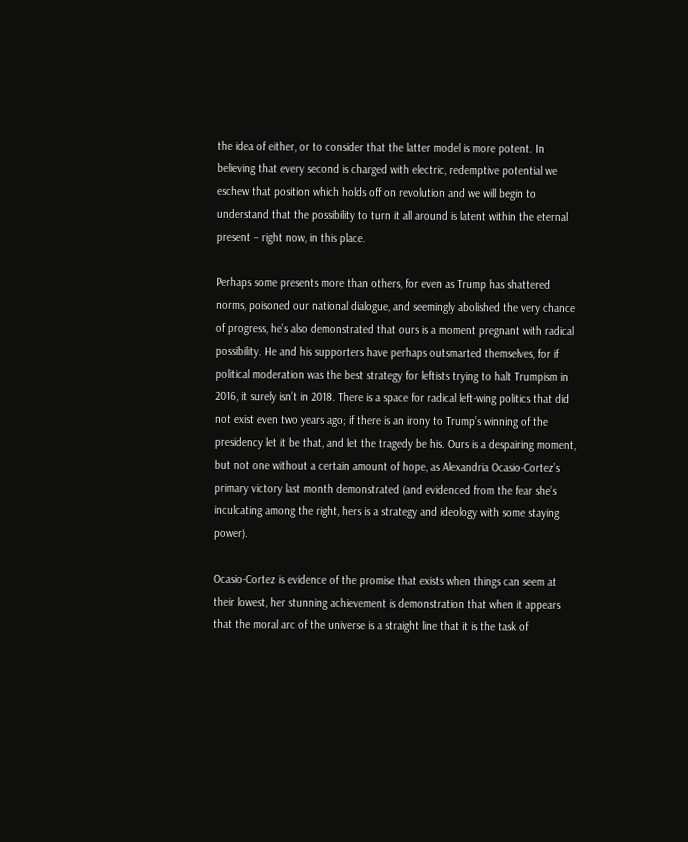the idea of either, or to consider that the latter model is more potent. In believing that every second is charged with electric, redemptive potential we eschew that position which holds off on revolution and we will begin to understand that the possibility to turn it all around is latent within the eternal present – right now, in this place.

Perhaps some presents more than others, for even as Trump has shattered norms, poisoned our national dialogue, and seemingly abolished the very chance of progress, he’s also demonstrated that ours is a moment pregnant with radical possibility. He and his supporters have perhaps outsmarted themselves, for if political moderation was the best strategy for leftists trying to halt Trumpism in 2016, it surely isn’t in 2018. There is a space for radical left-wing politics that did not exist even two years ago; if there is an irony to Trump’s winning of the presidency let it be that, and let the tragedy be his. Ours is a despairing moment, but not one without a certain amount of hope, as Alexandria Ocasio-Cortez’s primary victory last month demonstrated (and evidenced from the fear she’s inculcating among the right, hers is a strategy and ideology with some staying power).

Ocasio-Cortez is evidence of the promise that exists when things can seem at their lowest, her stunning achievement is demonstration that when it appears that the moral arc of the universe is a straight line that it is the task of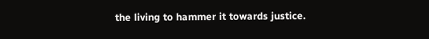the living to hammer it towards justice.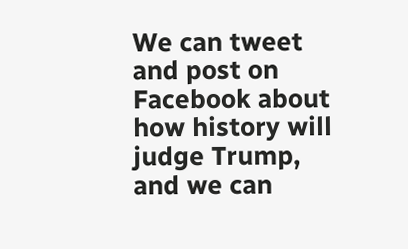We can tweet and post on Facebook about how history will judge Trump, and we can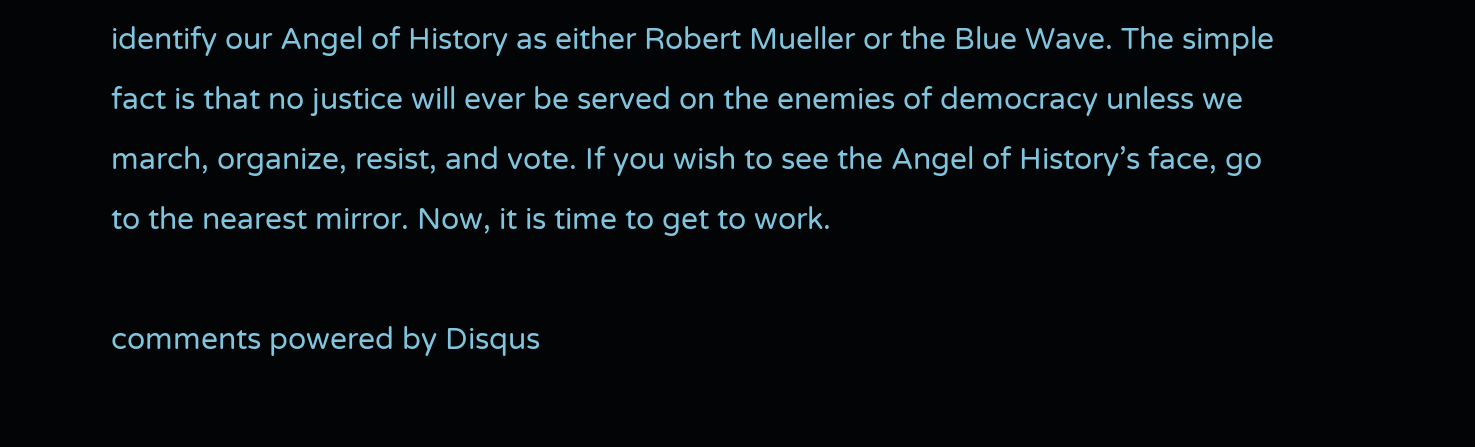identify our Angel of History as either Robert Mueller or the Blue Wave. The simple fact is that no justice will ever be served on the enemies of democracy unless we march, organize, resist, and vote. If you wish to see the Angel of History’s face, go to the nearest mirror. Now, it is time to get to work.

comments powered by Disqus